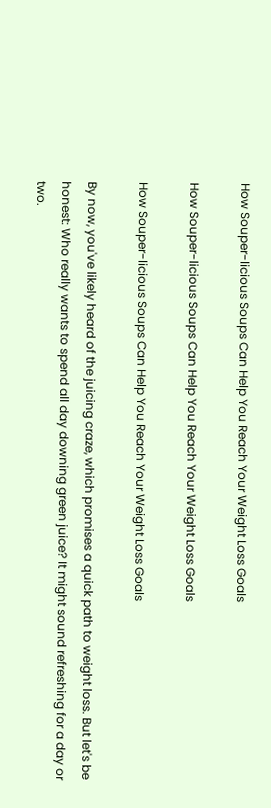How Souper-licious Soups Can Help You Reach Your Weight Loss Goals

How Souper-licious Soups Can Help You Reach Your Weight Loss Goals

How Souper-licious Soups Can Help You Reach Your Weight Loss Goals

By now, you've likely heard of the juicing craze, which promises a quick path to weight loss. But let's be honest: Who really wants to spend all day downing green juice? It might sound refreshing for a day or two.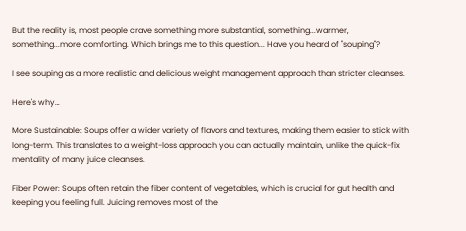But the reality is, most people crave something more substantial, something...warmer, something...more comforting. Which brings me to this question... Have you heard of "souping"?

I see souping as a more realistic and delicious weight management approach than stricter cleanses.

Here's why…

More Sustainable: Soups offer a wider variety of flavors and textures, making them easier to stick with long-term. This translates to a weight-loss approach you can actually maintain, unlike the quick-fix mentality of many juice cleanses.

Fiber Power: Soups often retain the fiber content of vegetables, which is crucial for gut health and keeping you feeling full. Juicing removes most of the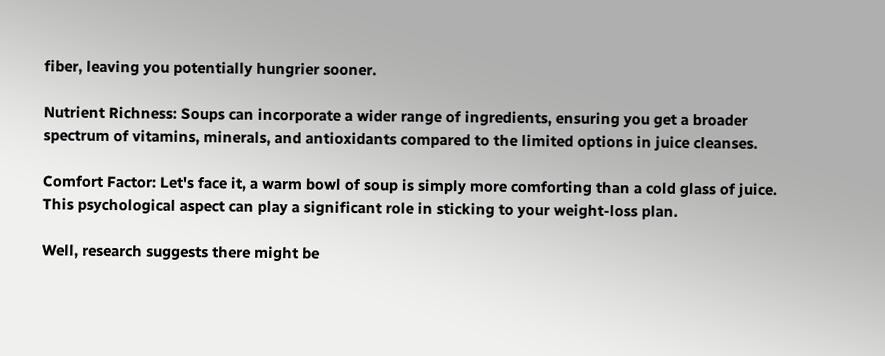fiber, leaving you potentially hungrier sooner.

Nutrient Richness: Soups can incorporate a wider range of ingredients, ensuring you get a broader spectrum of vitamins, minerals, and antioxidants compared to the limited options in juice cleanses.

Comfort Factor: Let's face it, a warm bowl of soup is simply more comforting than a cold glass of juice. This psychological aspect can play a significant role in sticking to your weight-loss plan.

Well, research suggests there might be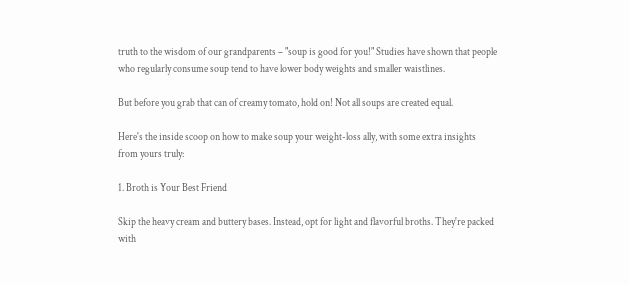truth to the wisdom of our grandparents – "soup is good for you!" Studies have shown that people who regularly consume soup tend to have lower body weights and smaller waistlines.

But before you grab that can of creamy tomato, hold on! Not all soups are created equal.

Here's the inside scoop on how to make soup your weight-loss ally, with some extra insights from yours truly:

1. Broth is Your Best Friend

Skip the heavy cream and buttery bases. Instead, opt for light and flavorful broths. They're packed with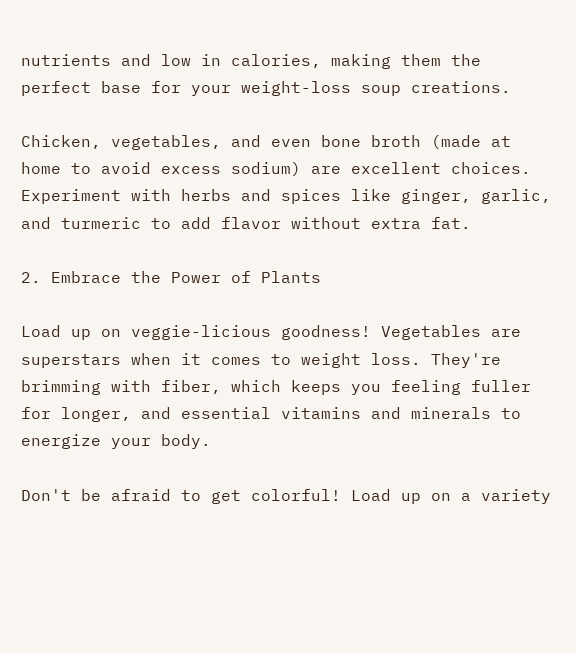nutrients and low in calories, making them the perfect base for your weight-loss soup creations.

Chicken, vegetables, and even bone broth (made at home to avoid excess sodium) are excellent choices. Experiment with herbs and spices like ginger, garlic, and turmeric to add flavor without extra fat.

2. Embrace the Power of Plants

Load up on veggie-licious goodness! Vegetables are superstars when it comes to weight loss. They're brimming with fiber, which keeps you feeling fuller for longer, and essential vitamins and minerals to energize your body.

Don't be afraid to get colorful! Load up on a variety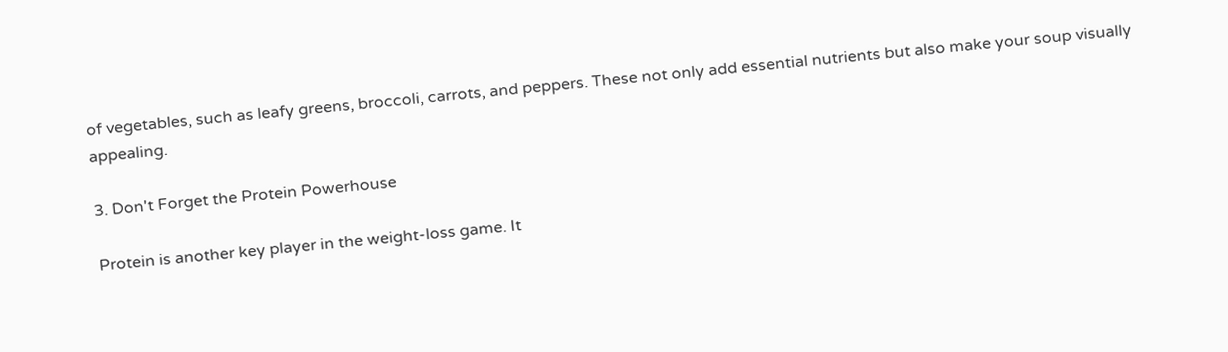of vegetables, such as leafy greens, broccoli, carrots, and peppers. These not only add essential nutrients but also make your soup visually appealing.

3. Don't Forget the Protein Powerhouse

Protein is another key player in the weight-loss game. It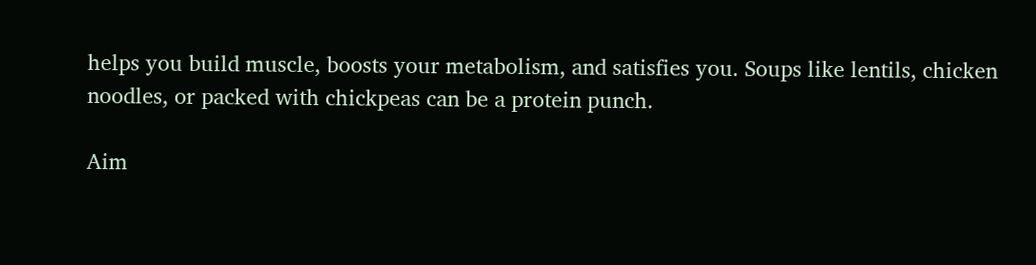helps you build muscle, boosts your metabolism, and satisfies you. Soups like lentils, chicken noodles, or packed with chickpeas can be a protein punch.

Aim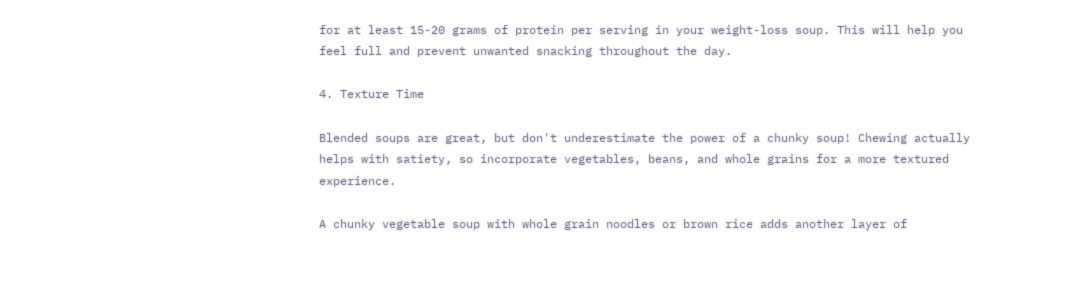for at least 15-20 grams of protein per serving in your weight-loss soup. This will help you feel full and prevent unwanted snacking throughout the day.

4. Texture Time

Blended soups are great, but don't underestimate the power of a chunky soup! Chewing actually helps with satiety, so incorporate vegetables, beans, and whole grains for a more textured experience.

A chunky vegetable soup with whole grain noodles or brown rice adds another layer of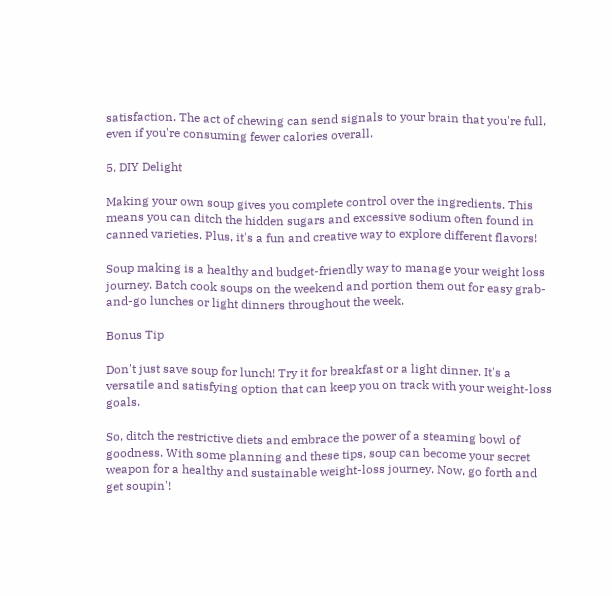satisfaction. The act of chewing can send signals to your brain that you're full, even if you're consuming fewer calories overall.

5. DIY Delight

Making your own soup gives you complete control over the ingredients. This means you can ditch the hidden sugars and excessive sodium often found in canned varieties. Plus, it's a fun and creative way to explore different flavors!

Soup making is a healthy and budget-friendly way to manage your weight loss journey. Batch cook soups on the weekend and portion them out for easy grab-and-go lunches or light dinners throughout the week.

Bonus Tip

Don't just save soup for lunch! Try it for breakfast or a light dinner. It's a versatile and satisfying option that can keep you on track with your weight-loss goals.

So, ditch the restrictive diets and embrace the power of a steaming bowl of goodness. With some planning and these tips, soup can become your secret weapon for a healthy and sustainable weight-loss journey. Now, go forth and get soupin'!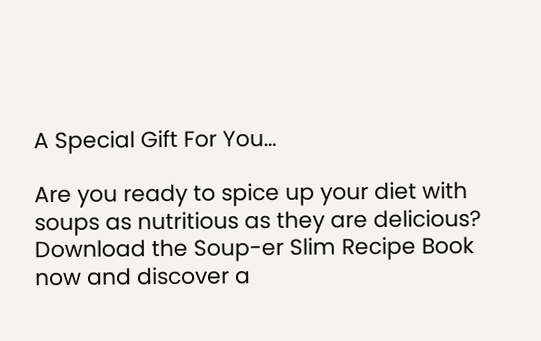A Special Gift For You…

Are you ready to spice up your diet with soups as nutritious as they are delicious? Download the Soup-er Slim Recipe Book now and discover a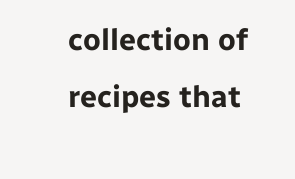collection of recipes that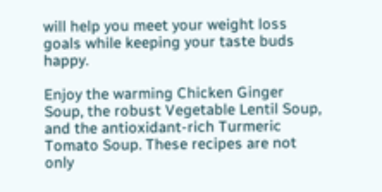will help you meet your weight loss goals while keeping your taste buds happy.

Enjoy the warming Chicken Ginger Soup, the robust Vegetable Lentil Soup, and the antioxidant-rich Turmeric Tomato Soup. These recipes are not only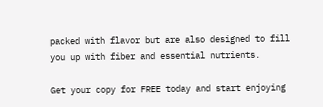packed with flavor but are also designed to fill you up with fiber and essential nutrients.

Get your copy for FREE today and start enjoying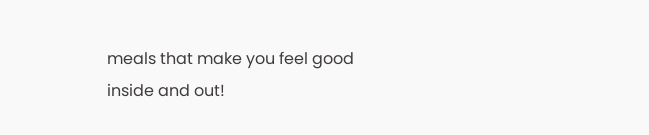meals that make you feel good inside and out!